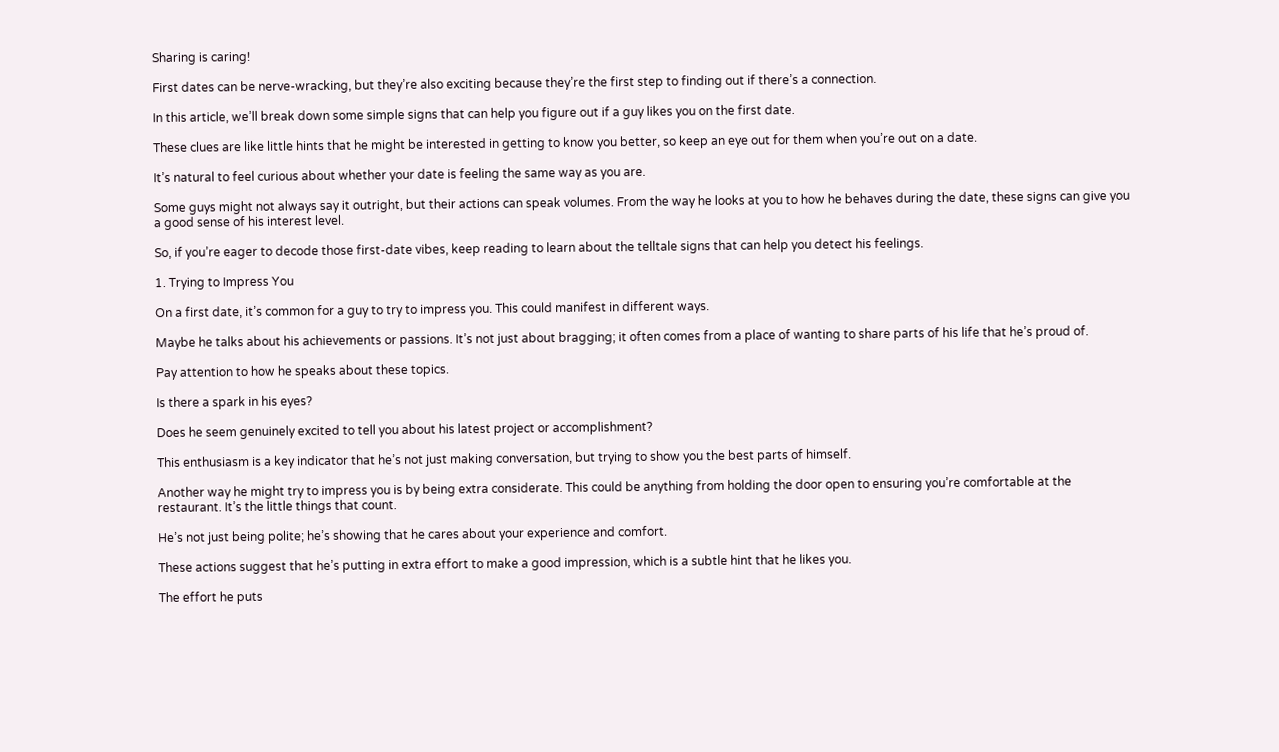Sharing is caring!

First dates can be nerve-wracking, but they’re also exciting because they’re the first step to finding out if there’s a connection.

In this article, we’ll break down some simple signs that can help you figure out if a guy likes you on the first date.

These clues are like little hints that he might be interested in getting to know you better, so keep an eye out for them when you’re out on a date.

It’s natural to feel curious about whether your date is feeling the same way as you are.

Some guys might not always say it outright, but their actions can speak volumes. From the way he looks at you to how he behaves during the date, these signs can give you a good sense of his interest level.

So, if you’re eager to decode those first-date vibes, keep reading to learn about the telltale signs that can help you detect his feelings.

1. Trying to Impress You

On a first date, it’s common for a guy to try to impress you. This could manifest in different ways.

Maybe he talks about his achievements or passions. It’s not just about bragging; it often comes from a place of wanting to share parts of his life that he’s proud of.

Pay attention to how he speaks about these topics.

Is there a spark in his eyes?

Does he seem genuinely excited to tell you about his latest project or accomplishment?

This enthusiasm is a key indicator that he’s not just making conversation, but trying to show you the best parts of himself.

Another way he might try to impress you is by being extra considerate. This could be anything from holding the door open to ensuring you’re comfortable at the restaurant. It’s the little things that count.

He’s not just being polite; he’s showing that he cares about your experience and comfort.

These actions suggest that he’s putting in extra effort to make a good impression, which is a subtle hint that he likes you.

The effort he puts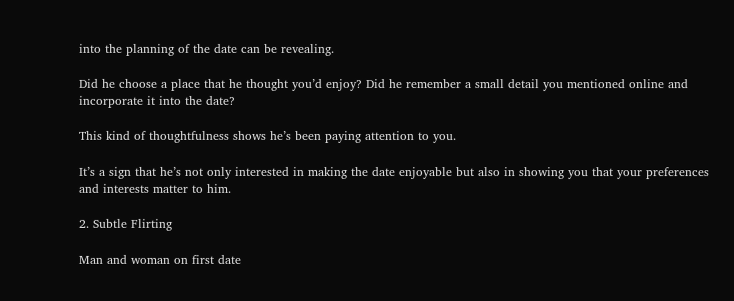into the planning of the date can be revealing.

Did he choose a place that he thought you’d enjoy? Did he remember a small detail you mentioned online and incorporate it into the date?

This kind of thoughtfulness shows he’s been paying attention to you.

It’s a sign that he’s not only interested in making the date enjoyable but also in showing you that your preferences and interests matter to him.

2. Subtle Flirting

Man and woman on first date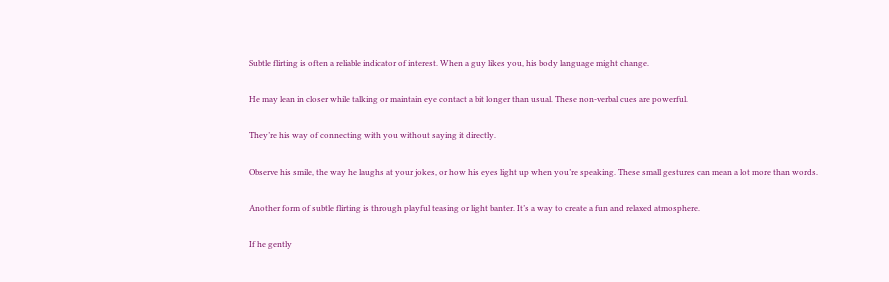Subtle flirting is often a reliable indicator of interest. When a guy likes you, his body language might change.

He may lean in closer while talking or maintain eye contact a bit longer than usual. These non-verbal cues are powerful.

They’re his way of connecting with you without saying it directly.

Observe his smile, the way he laughs at your jokes, or how his eyes light up when you’re speaking. These small gestures can mean a lot more than words.

Another form of subtle flirting is through playful teasing or light banter. It’s a way to create a fun and relaxed atmosphere.

If he gently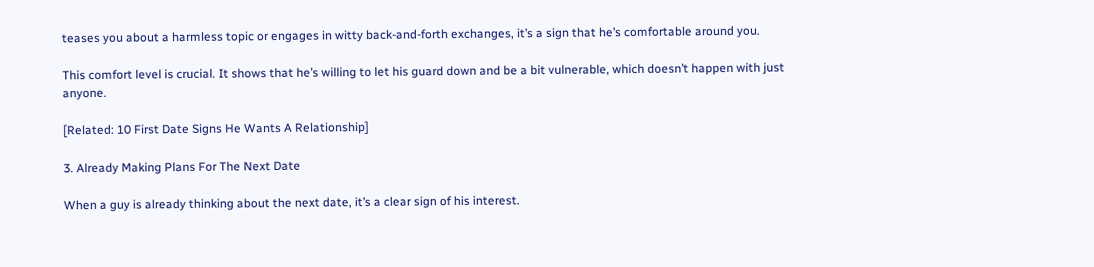teases you about a harmless topic or engages in witty back-and-forth exchanges, it’s a sign that he’s comfortable around you.

This comfort level is crucial. It shows that he’s willing to let his guard down and be a bit vulnerable, which doesn’t happen with just anyone.

[Related: 10 First Date Signs He Wants A Relationship]

3. Already Making Plans For The Next Date

When a guy is already thinking about the next date, it’s a clear sign of his interest.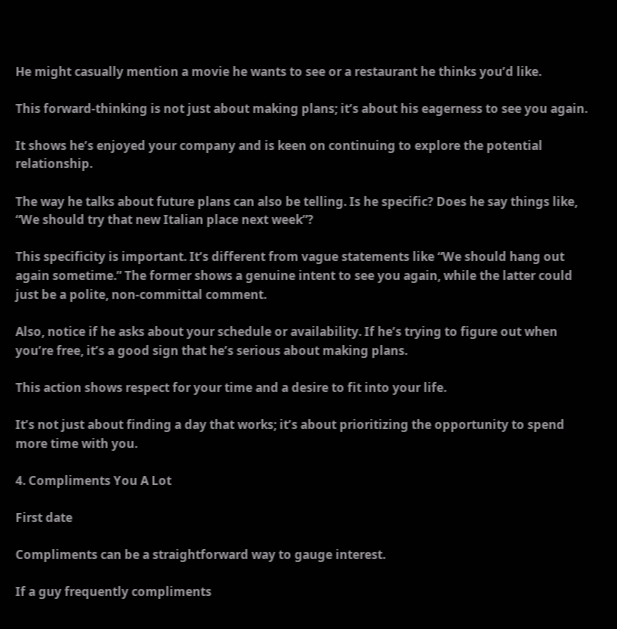He might casually mention a movie he wants to see or a restaurant he thinks you’d like.

This forward-thinking is not just about making plans; it’s about his eagerness to see you again.

It shows he’s enjoyed your company and is keen on continuing to explore the potential relationship.

The way he talks about future plans can also be telling. Is he specific? Does he say things like, “We should try that new Italian place next week”?

This specificity is important. It’s different from vague statements like “We should hang out again sometime.” The former shows a genuine intent to see you again, while the latter could just be a polite, non-committal comment.

Also, notice if he asks about your schedule or availability. If he’s trying to figure out when you’re free, it’s a good sign that he’s serious about making plans.

This action shows respect for your time and a desire to fit into your life.

It’s not just about finding a day that works; it’s about prioritizing the opportunity to spend more time with you.

4. Compliments You A Lot

First date

Compliments can be a straightforward way to gauge interest.

If a guy frequently compliments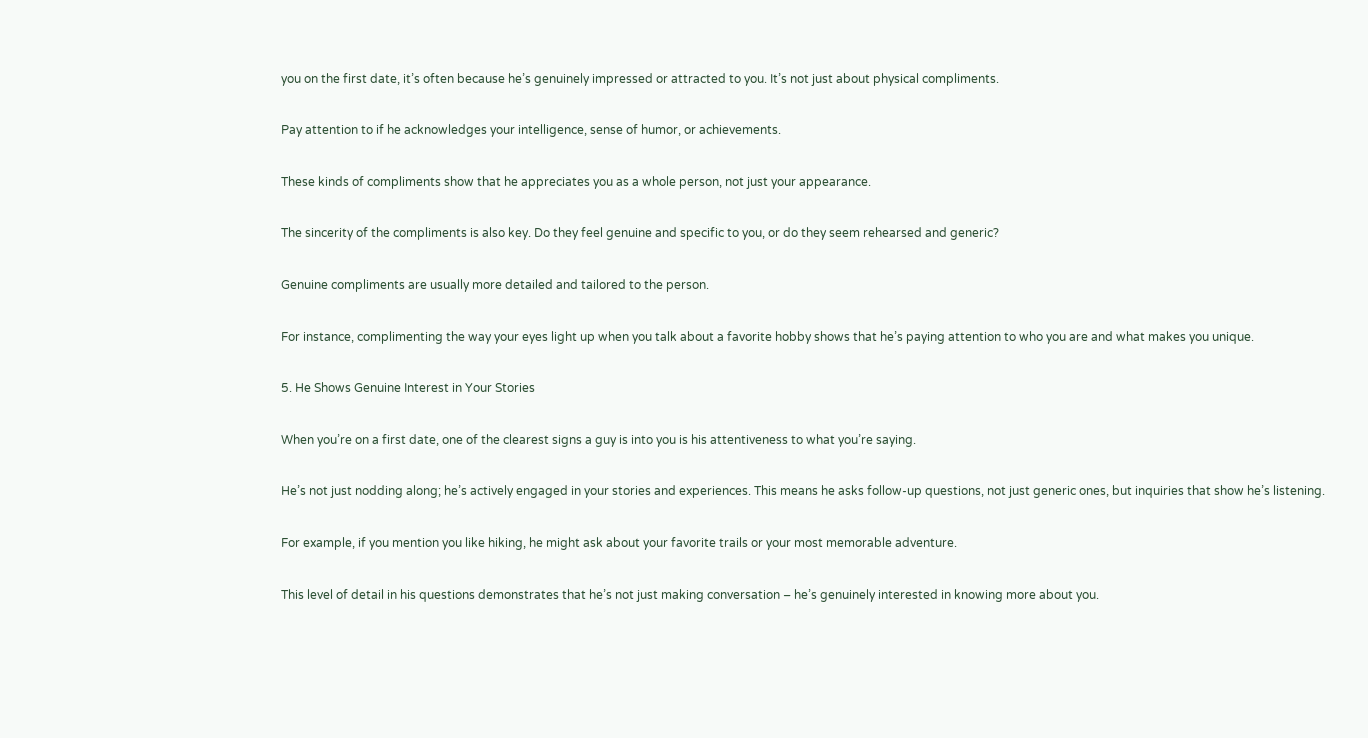you on the first date, it’s often because he’s genuinely impressed or attracted to you. It’s not just about physical compliments.

Pay attention to if he acknowledges your intelligence, sense of humor, or achievements.

These kinds of compliments show that he appreciates you as a whole person, not just your appearance.

The sincerity of the compliments is also key. Do they feel genuine and specific to you, or do they seem rehearsed and generic?

Genuine compliments are usually more detailed and tailored to the person.

For instance, complimenting the way your eyes light up when you talk about a favorite hobby shows that he’s paying attention to who you are and what makes you unique.

5. He Shows Genuine Interest in Your Stories

When you’re on a first date, one of the clearest signs a guy is into you is his attentiveness to what you’re saying.

He’s not just nodding along; he’s actively engaged in your stories and experiences. This means he asks follow-up questions, not just generic ones, but inquiries that show he’s listening.

For example, if you mention you like hiking, he might ask about your favorite trails or your most memorable adventure.

This level of detail in his questions demonstrates that he’s not just making conversation – he’s genuinely interested in knowing more about you.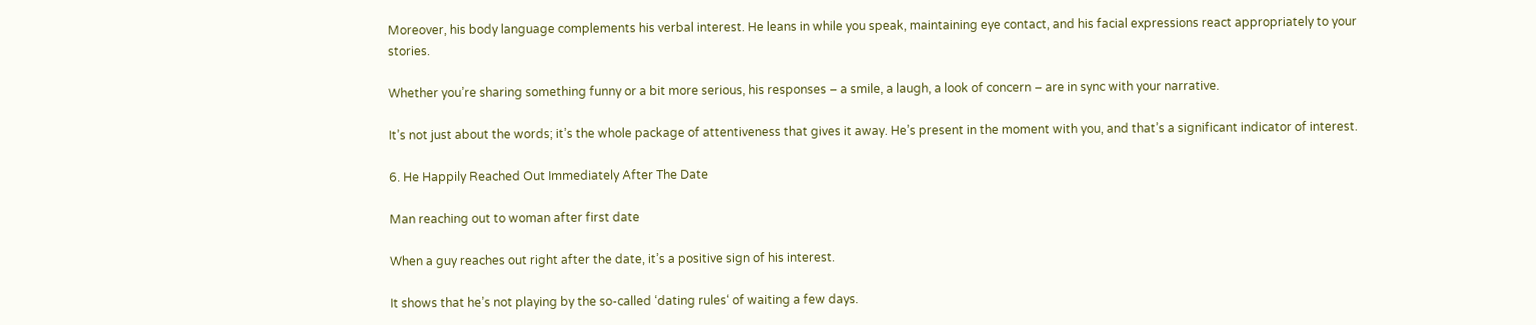Moreover, his body language complements his verbal interest. He leans in while you speak, maintaining eye contact, and his facial expressions react appropriately to your stories.

Whether you’re sharing something funny or a bit more serious, his responses – a smile, a laugh, a look of concern – are in sync with your narrative.

It’s not just about the words; it’s the whole package of attentiveness that gives it away. He’s present in the moment with you, and that’s a significant indicator of interest.

6. He Happily Reached Out Immediately After The Date

Man reaching out to woman after first date

When a guy reaches out right after the date, it’s a positive sign of his interest.

It shows that he’s not playing by the so-called ‘dating rules‘ of waiting a few days.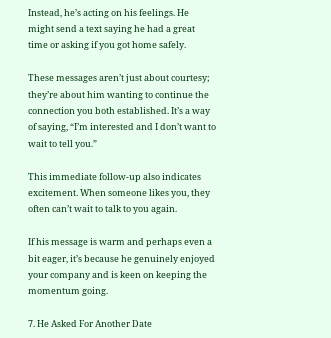Instead, he’s acting on his feelings. He might send a text saying he had a great time or asking if you got home safely.

These messages aren’t just about courtesy; they’re about him wanting to continue the connection you both established. It’s a way of saying, “I’m interested and I don’t want to wait to tell you.”

This immediate follow-up also indicates excitement. When someone likes you, they often can’t wait to talk to you again.

If his message is warm and perhaps even a bit eager, it’s because he genuinely enjoyed your company and is keen on keeping the momentum going.

7. He Asked For Another Date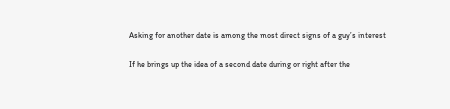Asking for another date is among the most direct signs of a guy’s interest

If he brings up the idea of a second date during or right after the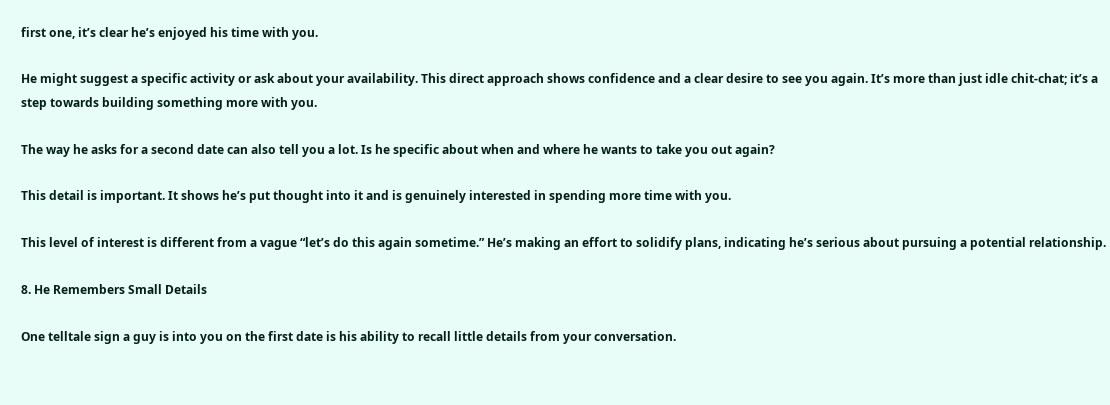first one, it’s clear he’s enjoyed his time with you.

He might suggest a specific activity or ask about your availability. This direct approach shows confidence and a clear desire to see you again. It’s more than just idle chit-chat; it’s a step towards building something more with you.

The way he asks for a second date can also tell you a lot. Is he specific about when and where he wants to take you out again?

This detail is important. It shows he’s put thought into it and is genuinely interested in spending more time with you.

This level of interest is different from a vague “let’s do this again sometime.” He’s making an effort to solidify plans, indicating he’s serious about pursuing a potential relationship.

8. He Remembers Small Details

One telltale sign a guy is into you on the first date is his ability to recall little details from your conversation.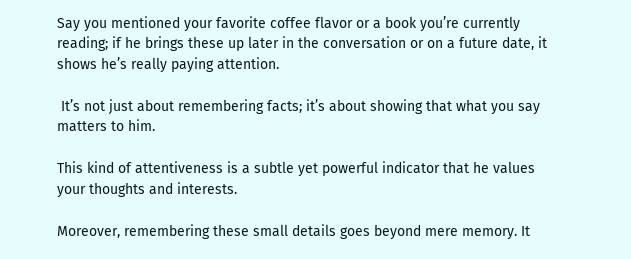Say you mentioned your favorite coffee flavor or a book you’re currently reading; if he brings these up later in the conversation or on a future date, it shows he’s really paying attention.

 It’s not just about remembering facts; it’s about showing that what you say matters to him.

This kind of attentiveness is a subtle yet powerful indicator that he values your thoughts and interests.

Moreover, remembering these small details goes beyond mere memory. It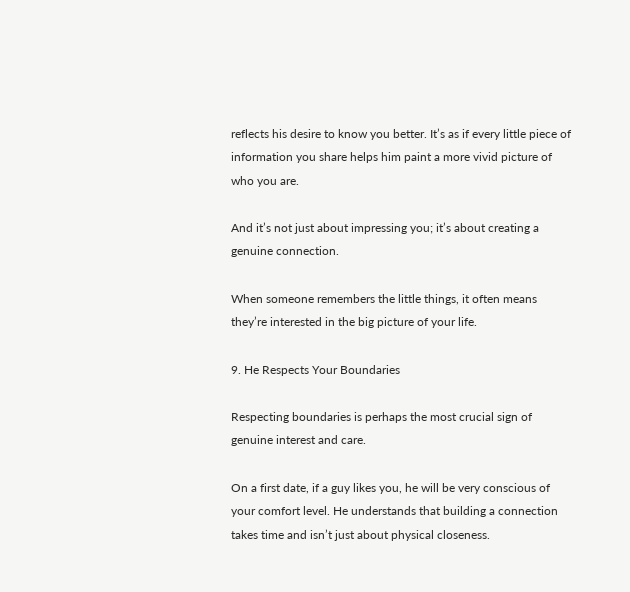reflects his desire to know you better. It’s as if every little piece of information you share helps him paint a more vivid picture of who you are.

And it’s not just about impressing you; it’s about creating a genuine connection.

When someone remembers the little things, it often means they’re interested in the big picture of your life.

9. He Respects Your Boundaries

Respecting boundaries is perhaps the most crucial sign of genuine interest and care.

On a first date, if a guy likes you, he will be very conscious of your comfort level. He understands that building a connection takes time and isn’t just about physical closeness.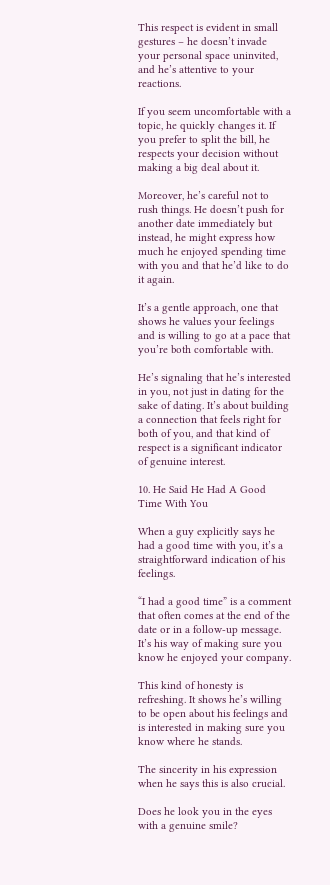This respect is evident in small gestures – he doesn’t invade your personal space uninvited, and he’s attentive to your reactions.

If you seem uncomfortable with a topic, he quickly changes it. If you prefer to split the bill, he respects your decision without making a big deal about it.

Moreover, he’s careful not to rush things. He doesn’t push for another date immediately but instead, he might express how much he enjoyed spending time with you and that he’d like to do it again.

It’s a gentle approach, one that shows he values your feelings and is willing to go at a pace that you’re both comfortable with.

He’s signaling that he’s interested in you, not just in dating for the sake of dating. It’s about building a connection that feels right for both of you, and that kind of respect is a significant indicator of genuine interest.

10. He Said He Had A Good Time With You

When a guy explicitly says he had a good time with you, it’s a straightforward indication of his feelings.

“I had a good time” is a comment that often comes at the end of the date or in a follow-up message. It’s his way of making sure you know he enjoyed your company.

This kind of honesty is refreshing. It shows he’s willing to be open about his feelings and is interested in making sure you know where he stands.

The sincerity in his expression when he says this is also crucial.

Does he look you in the eyes with a genuine smile?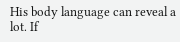His body language can reveal a lot. If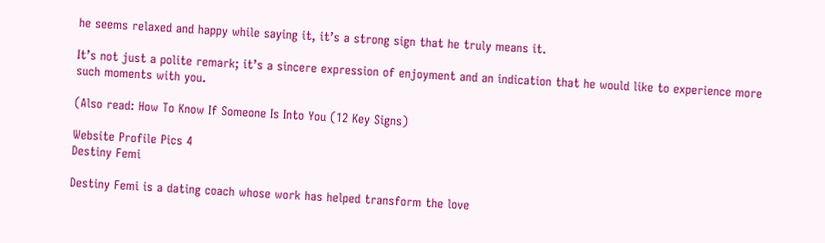he seems relaxed and happy while saying it, it’s a strong sign that he truly means it.

It’s not just a polite remark; it’s a sincere expression of enjoyment and an indication that he would like to experience more such moments with you.

(Also read: How To Know If Someone Is Into You (12 Key Signs)

Website Profile Pics 4
Destiny Femi

Destiny Femi is a dating coach whose work has helped transform the love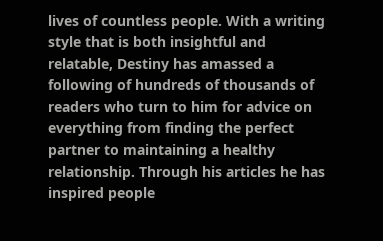lives of countless people. With a writing style that is both insightful and relatable, Destiny has amassed a following of hundreds of thousands of readers who turn to him for advice on everything from finding the perfect partner to maintaining a healthy relationship. Through his articles he has inspired people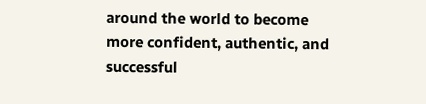around the world to become more confident, authentic, and successful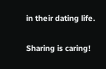in their dating life.

Sharing is caring!